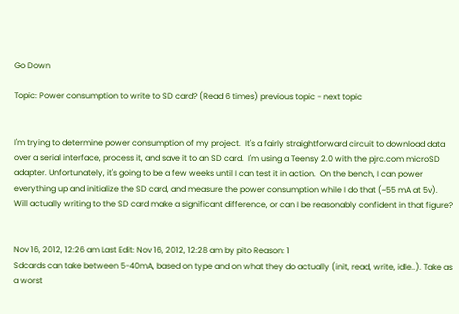Go Down

Topic: Power consumption to write to SD card? (Read 6 times) previous topic - next topic


I'm trying to determine power consumption of my project.  It's a fairly straightforward circuit to download data over a serial interface, process it, and save it to an SD card.  I'm using a Teensy 2.0 with the pjrc.com microSD adapter. Unfortunately, it's going to be a few weeks until I can test it in action.  On the bench, I can power everything up and initialize the SD card, and measure the power consumption while I do that (~55 mA at 5v).  Will actually writing to the SD card make a significant difference, or can I be reasonably confident in that figure?


Nov 16, 2012, 12:26 am Last Edit: Nov 16, 2012, 12:28 am by pito Reason: 1
Sdcards can take between 5-40mA, based on type and on what they do actually (init, read, write, idle..). Take as a worst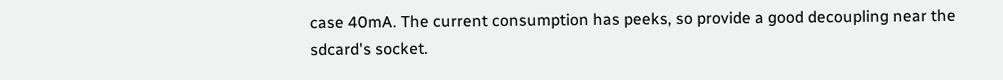case 40mA. The current consumption has peeks, so provide a good decoupling near the sdcard's socket.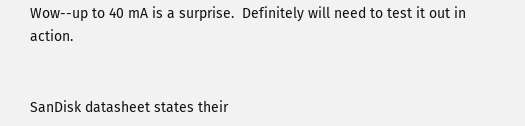Wow--up to 40 mA is a surprise.  Definitely will need to test it out in action.


SanDisk datasheet states their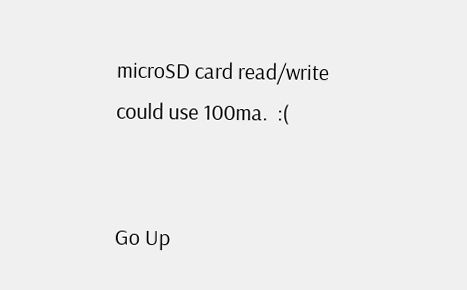microSD card read/write could use 100ma.  :(


Go Up